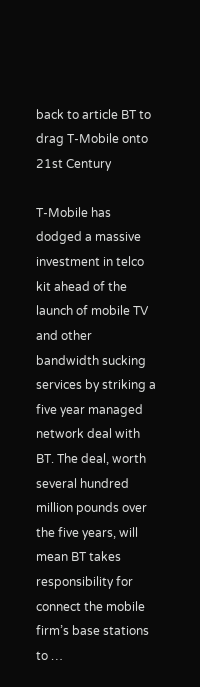back to article BT to drag T-Mobile onto 21st Century

T-Mobile has dodged a massive investment in telco kit ahead of the launch of mobile TV and other bandwidth sucking services by striking a five year managed network deal with BT. The deal, worth several hundred million pounds over the five years, will mean BT takes responsibility for connect the mobile firm’s base stations to …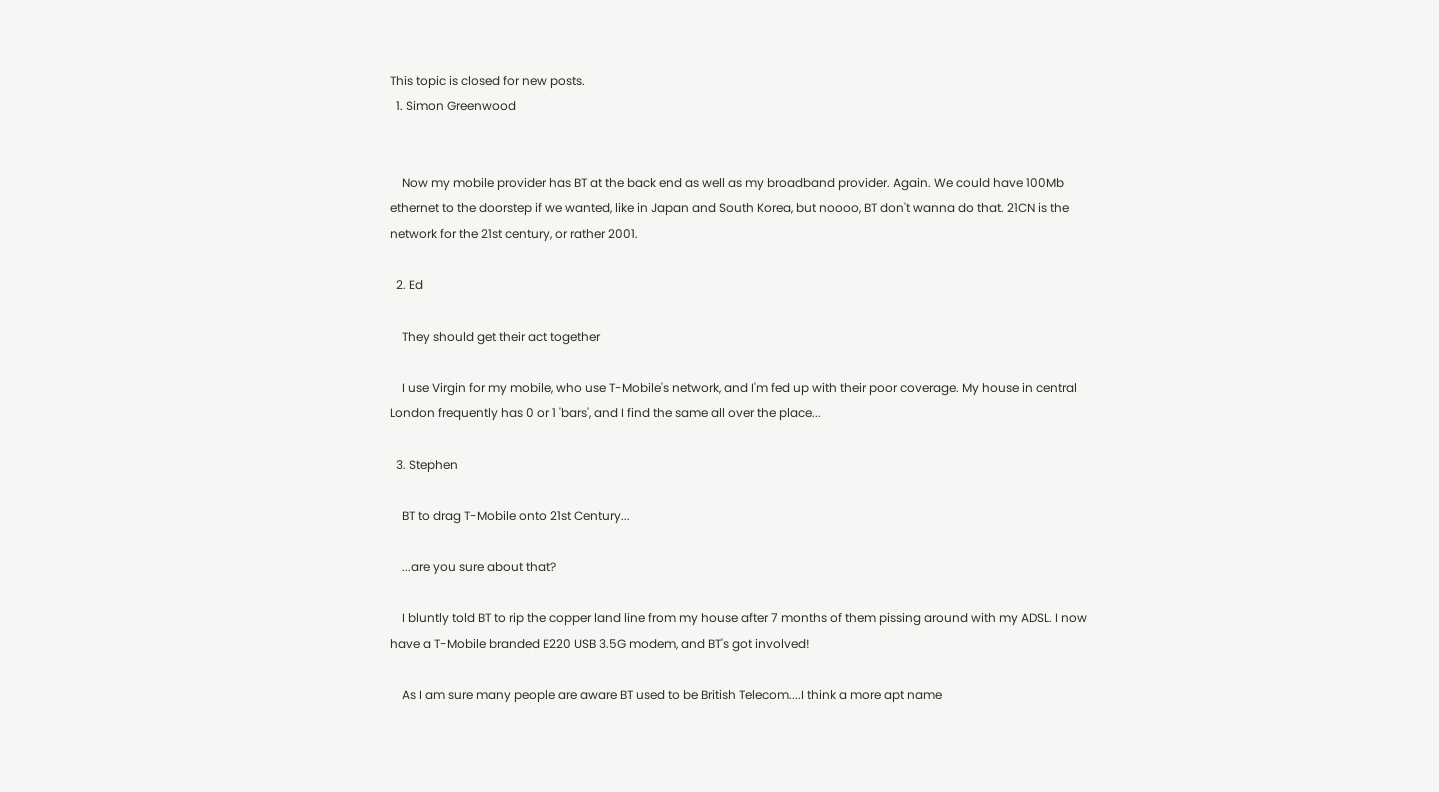This topic is closed for new posts.
  1. Simon Greenwood


    Now my mobile provider has BT at the back end as well as my broadband provider. Again. We could have 100Mb ethernet to the doorstep if we wanted, like in Japan and South Korea, but noooo, BT don't wanna do that. 21CN is the network for the 21st century, or rather 2001.

  2. Ed

    They should get their act together

    I use Virgin for my mobile, who use T-Mobile's network, and I'm fed up with their poor coverage. My house in central London frequently has 0 or 1 'bars', and I find the same all over the place...

  3. Stephen

    BT to drag T-Mobile onto 21st Century...

    ...are you sure about that?

    I bluntly told BT to rip the copper land line from my house after 7 months of them pissing around with my ADSL. I now have a T-Mobile branded E220 USB 3.5G modem, and BT's got involved!

    As I am sure many people are aware BT used to be British Telecom....I think a more apt name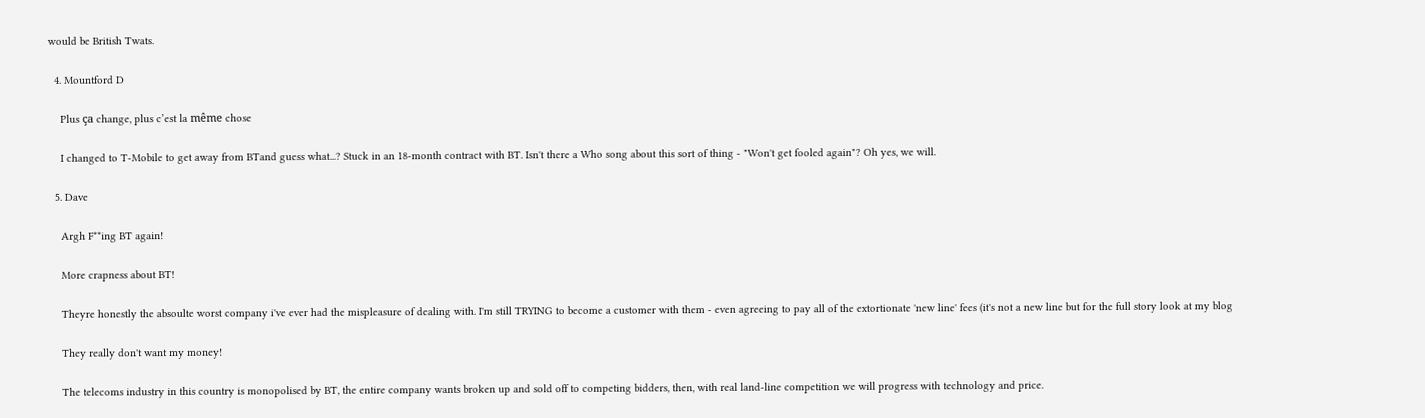would be British Twats.

  4. Mountford D

    Plus ça change, plus c’est la même chose

    I changed to T-Mobile to get away from BTand guess what...? Stuck in an 18-month contract with BT. Isn't there a Who song about this sort of thing - "Won't get fooled again"? Oh yes, we will.

  5. Dave

    Argh F**ing BT again!

    More crapness about BT!

    Theyre honestly the absoulte worst company i've ever had the mispleasure of dealing with. I'm still TRYING to become a customer with them - even agreeing to pay all of the extortionate 'new line' fees (it's not a new line but for the full story look at my blog

    They really don't want my money!

    The telecoms industry in this country is monopolised by BT, the entire company wants broken up and sold off to competing bidders, then, with real land-line competition we will progress with technology and price.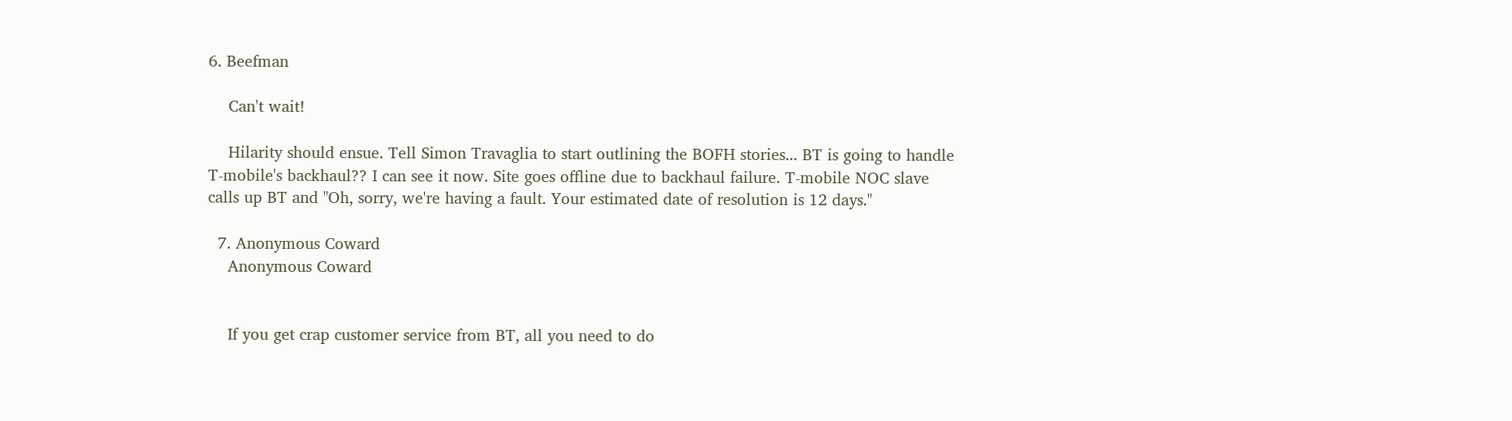6. Beefman

    Can't wait!

    Hilarity should ensue. Tell Simon Travaglia to start outlining the BOFH stories... BT is going to handle T-mobile's backhaul?? I can see it now. Site goes offline due to backhaul failure. T-mobile NOC slave calls up BT and "Oh, sorry, we're having a fault. Your estimated date of resolution is 12 days."

  7. Anonymous Coward
    Anonymous Coward


    If you get crap customer service from BT, all you need to do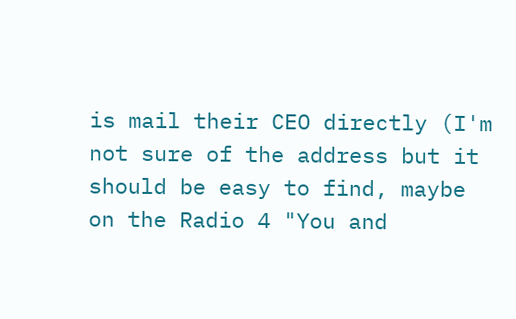is mail their CEO directly (I'm not sure of the address but it should be easy to find, maybe on the Radio 4 "You and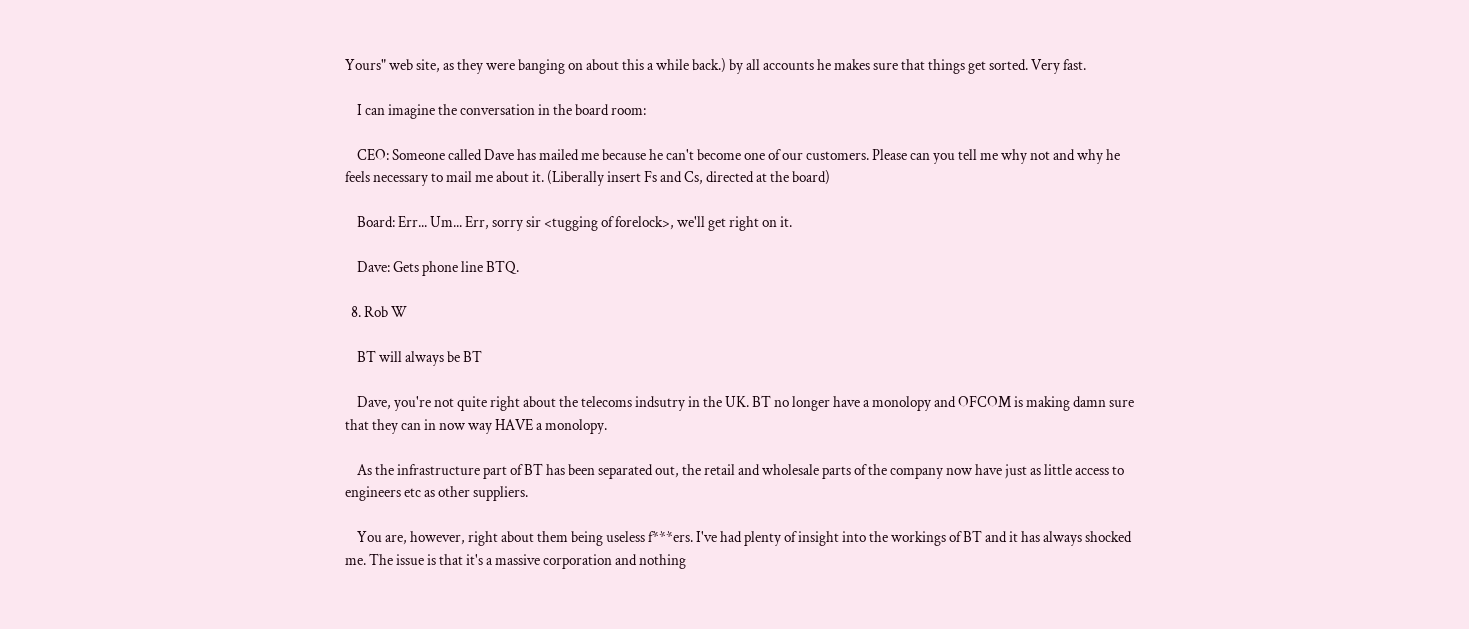Yours" web site, as they were banging on about this a while back.) by all accounts he makes sure that things get sorted. Very fast.

    I can imagine the conversation in the board room:

    CEO: Someone called Dave has mailed me because he can't become one of our customers. Please can you tell me why not and why he feels necessary to mail me about it. (Liberally insert Fs and Cs, directed at the board)

    Board: Err... Um... Err, sorry sir <tugging of forelock>, we'll get right on it.

    Dave: Gets phone line BTQ.

  8. Rob W

    BT will always be BT

    Dave, you're not quite right about the telecoms indsutry in the UK. BT no longer have a monolopy and OFCOM is making damn sure that they can in now way HAVE a monolopy.

    As the infrastructure part of BT has been separated out, the retail and wholesale parts of the company now have just as little access to engineers etc as other suppliers.

    You are, however, right about them being useless f***ers. I've had plenty of insight into the workings of BT and it has always shocked me. The issue is that it's a massive corporation and nothing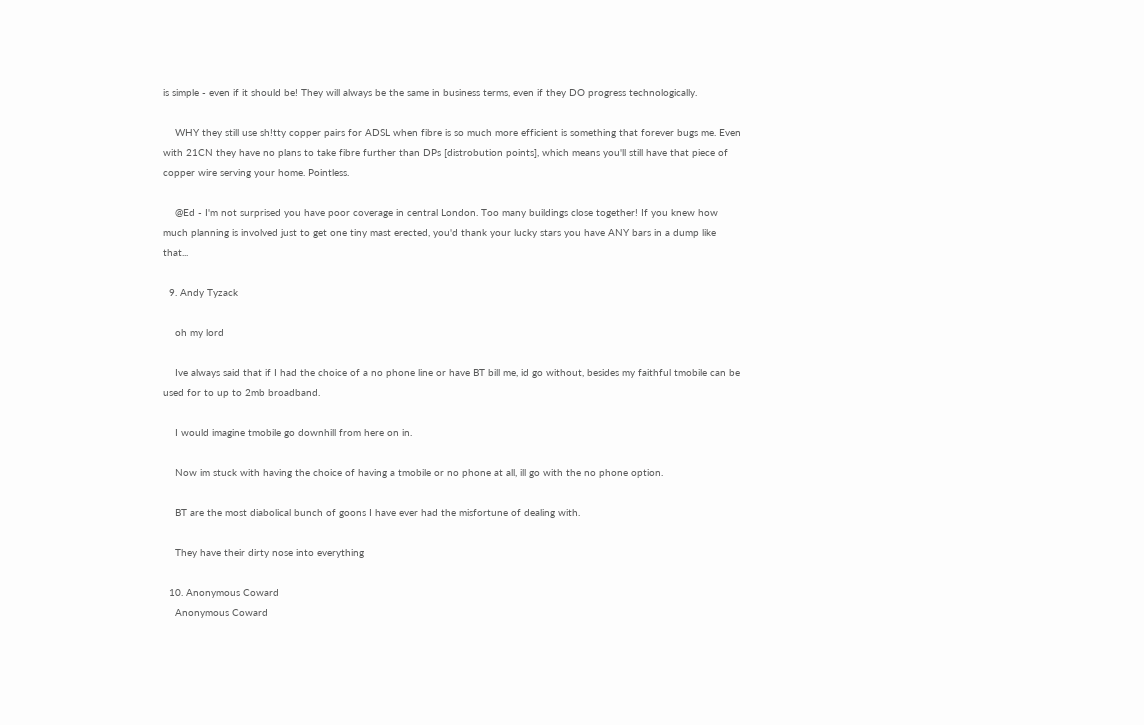is simple - even if it should be! They will always be the same in business terms, even if they DO progress technologically.

    WHY they still use sh!tty copper pairs for ADSL when fibre is so much more efficient is something that forever bugs me. Even with 21CN they have no plans to take fibre further than DPs [distrobution points], which means you'll still have that piece of copper wire serving your home. Pointless.

    @Ed - I'm not surprised you have poor coverage in central London. Too many buildings close together! If you knew how much planning is involved just to get one tiny mast erected, you'd thank your lucky stars you have ANY bars in a dump like that...

  9. Andy Tyzack

    oh my lord

    Ive always said that if I had the choice of a no phone line or have BT bill me, id go without, besides my faithful tmobile can be used for to up to 2mb broadband.

    I would imagine tmobile go downhill from here on in.

    Now im stuck with having the choice of having a tmobile or no phone at all, ill go with the no phone option.

    BT are the most diabolical bunch of goons I have ever had the misfortune of dealing with.

    They have their dirty nose into everything

  10. Anonymous Coward
    Anonymous Coward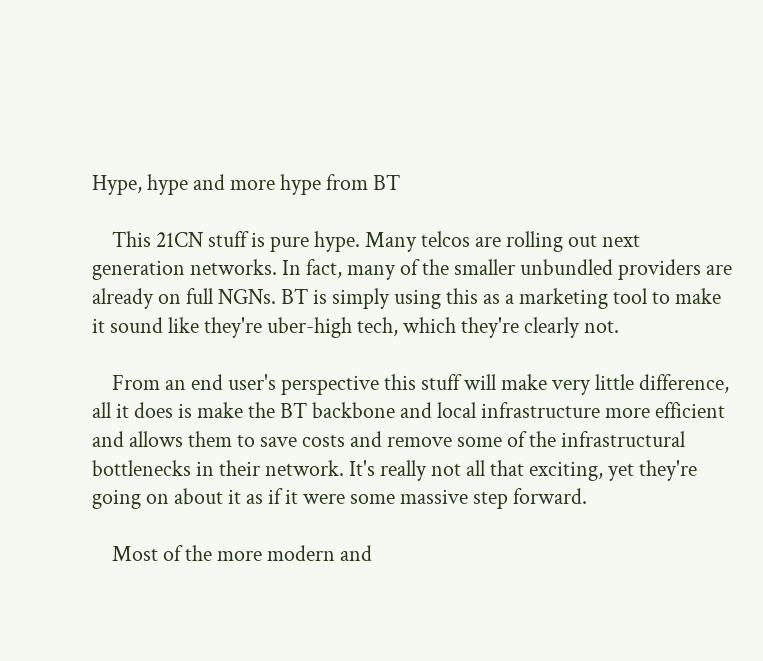Hype, hype and more hype from BT

    This 21CN stuff is pure hype. Many telcos are rolling out next generation networks. In fact, many of the smaller unbundled providers are already on full NGNs. BT is simply using this as a marketing tool to make it sound like they're uber-high tech, which they're clearly not.

    From an end user's perspective this stuff will make very little difference, all it does is make the BT backbone and local infrastructure more efficient and allows them to save costs and remove some of the infrastructural bottlenecks in their network. It's really not all that exciting, yet they're going on about it as if it were some massive step forward.

    Most of the more modern and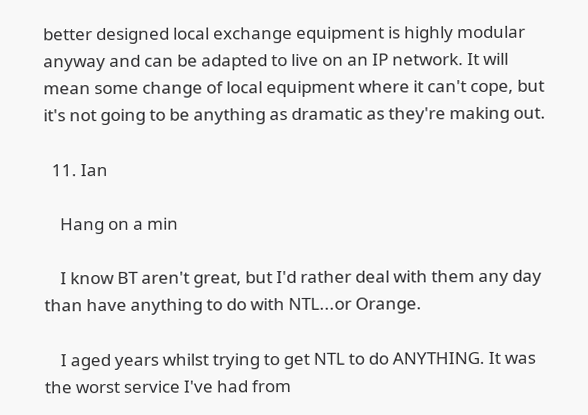better designed local exchange equipment is highly modular anyway and can be adapted to live on an IP network. It will mean some change of local equipment where it can't cope, but it's not going to be anything as dramatic as they're making out.

  11. Ian

    Hang on a min

    I know BT aren't great, but I'd rather deal with them any day than have anything to do with NTL...or Orange.

    I aged years whilst trying to get NTL to do ANYTHING. It was the worst service I've had from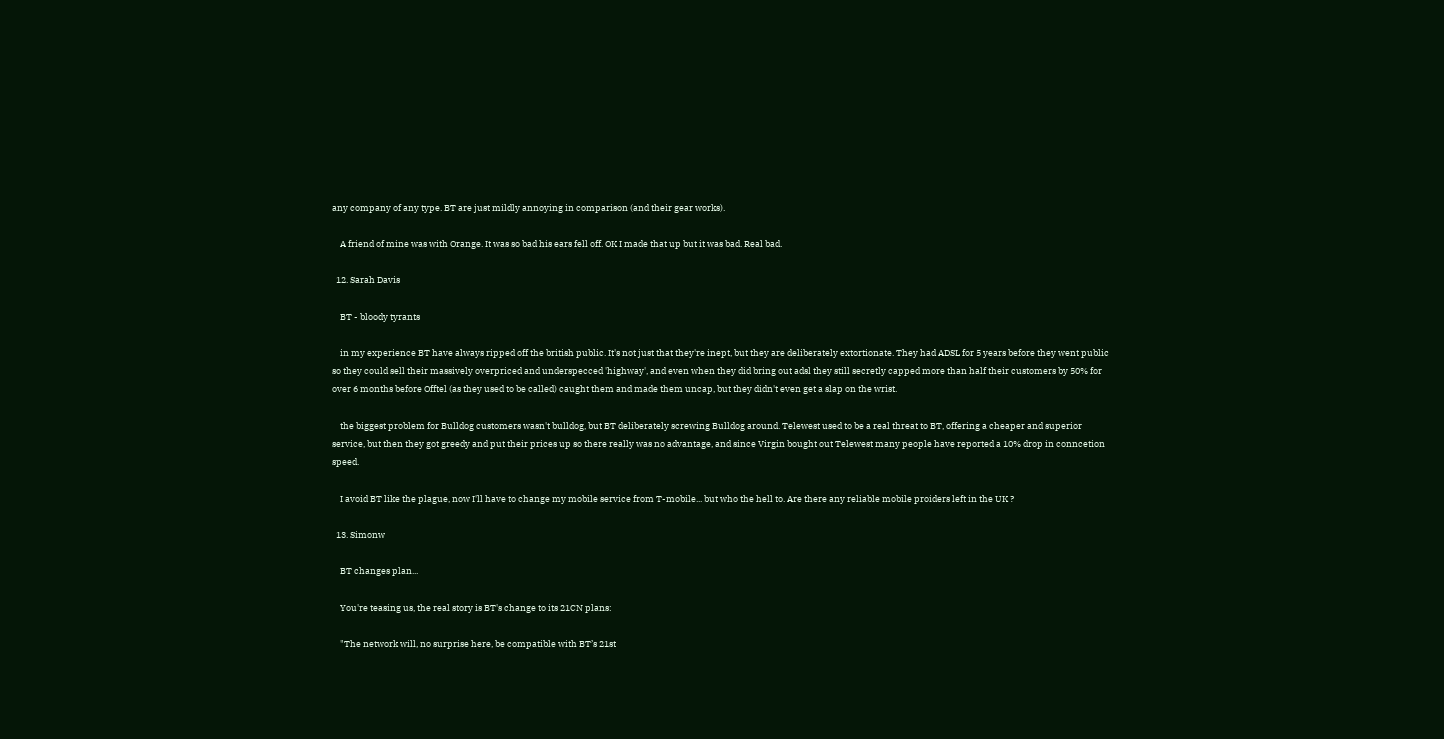any company of any type. BT are just mildly annoying in comparison (and their gear works).

    A friend of mine was with Orange. It was so bad his ears fell off. OK I made that up but it was bad. Real bad.

  12. Sarah Davis

    BT - bloody tyrants

    in my experience BT have always ripped off the british public. It's not just that they're inept, but they are deliberately extortionate. They had ADSL for 5 years before they went public so they could sell their massively overpriced and underspecced 'highway', and even when they did bring out adsl they still secretly capped more than half their customers by 50% for over 6 months before Offtel (as they used to be called) caught them and made them uncap, but they didn't even get a slap on the wrist.

    the biggest problem for Bulldog customers wasn't bulldog, but BT deliberately screwing Bulldog around. Telewest used to be a real threat to BT, offering a cheaper and superior service, but then they got greedy and put their prices up so there really was no advantage, and since Virgin bought out Telewest many people have reported a 10% drop in conncetion speed.

    I avoid BT like the plague, now I'll have to change my mobile service from T-mobile... but who the hell to. Are there any reliable mobile proiders left in the UK ?

  13. Simonw

    BT changes plan...

    You're teasing us, the real story is BT's change to its 21CN plans:

    "The network will, no surprise here, be compatible with BT’s 21st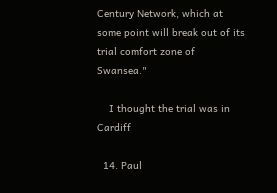Century Network, which at some point will break out of its trial comfort zone of Swansea."

    I thought the trial was in Cardiff

  14. Paul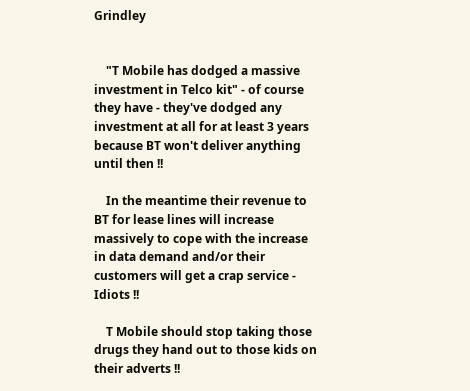Grindley


    "T Mobile has dodged a massive investment in Telco kit" - of course they have - they've dodged any investment at all for at least 3 years because BT won't deliver anything until then !!

    In the meantime their revenue to BT for lease lines will increase massively to cope with the increase in data demand and/or their customers will get a crap service - Idiots !!

    T Mobile should stop taking those drugs they hand out to those kids on their adverts !!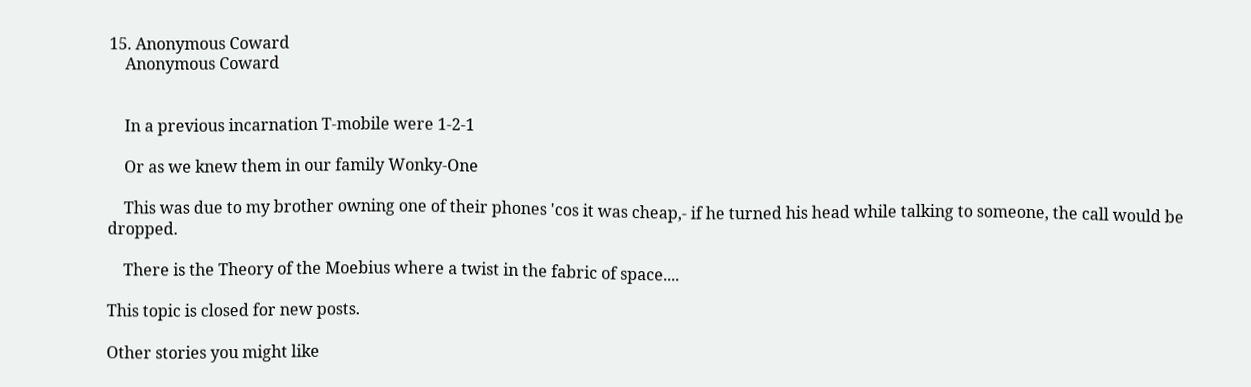15. Anonymous Coward
    Anonymous Coward


    In a previous incarnation T-mobile were 1-2-1

    Or as we knew them in our family Wonky-One

    This was due to my brother owning one of their phones 'cos it was cheap,- if he turned his head while talking to someone, the call would be dropped.

    There is the Theory of the Moebius where a twist in the fabric of space....

This topic is closed for new posts.

Other stories you might like